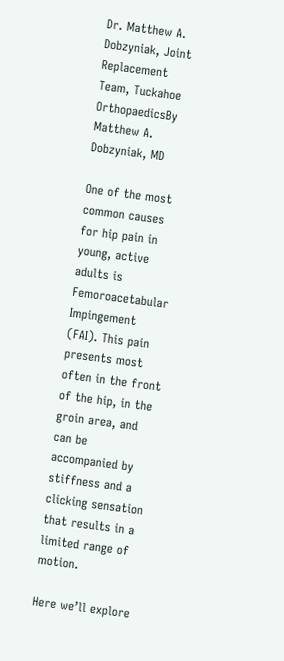Dr. Matthew A. Dobzyniak, Joint Replacement Team, Tuckahoe OrthopaedicsBy Matthew A. Dobzyniak, MD

One of the most common causes for hip pain in young, active adults is Femoroacetabular Impingement (FAI). This pain presents most often in the front of the hip, in the groin area, and can be accompanied by stiffness and a clicking sensation that results in a limited range of motion.

Here we’ll explore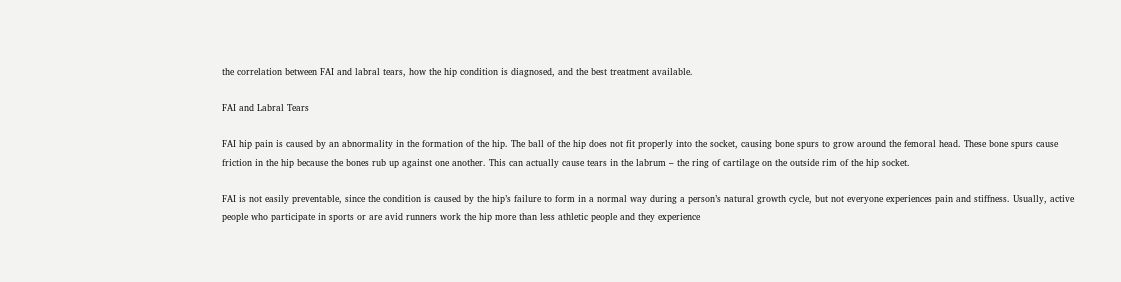the correlation between FAI and labral tears, how the hip condition is diagnosed, and the best treatment available.

FAI and Labral Tears

FAI hip pain is caused by an abnormality in the formation of the hip. The ball of the hip does not fit properly into the socket, causing bone spurs to grow around the femoral head. These bone spurs cause friction in the hip because the bones rub up against one another. This can actually cause tears in the labrum – the ring of cartilage on the outside rim of the hip socket.

FAI is not easily preventable, since the condition is caused by the hip’s failure to form in a normal way during a person’s natural growth cycle, but not everyone experiences pain and stiffness. Usually, active people who participate in sports or are avid runners work the hip more than less athletic people and they experience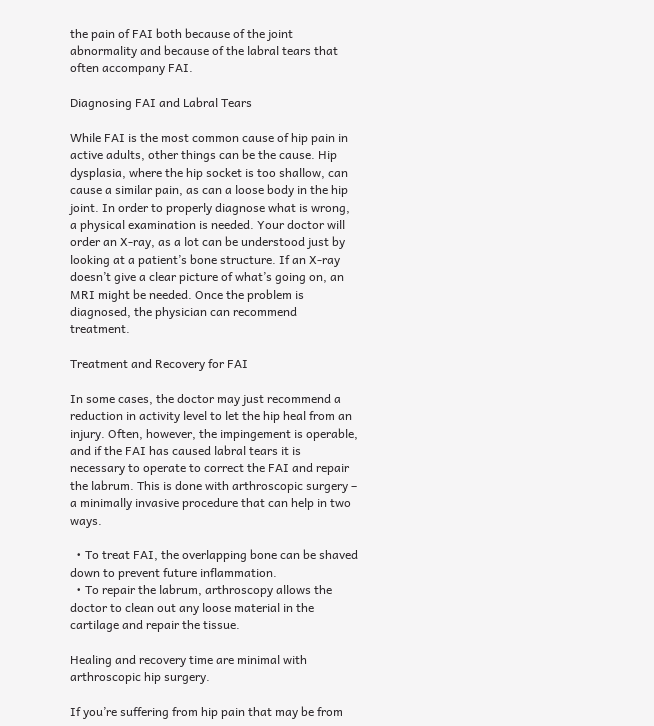the pain of FAI both because of the joint abnormality and because of the labral tears that often accompany FAI.

Diagnosing FAI and Labral Tears

While FAI is the most common cause of hip pain in active adults, other things can be the cause. Hip dysplasia, where the hip socket is too shallow, can cause a similar pain, as can a loose body in the hip joint. In order to properly diagnose what is wrong, a physical examination is needed. Your doctor will order an X-ray, as a lot can be understood just by looking at a patient’s bone structure. If an X-ray doesn’t give a clear picture of what’s going on, an MRI might be needed. Once the problem is diagnosed, the physician can recommend treatment.

Treatment and Recovery for FAI

In some cases, the doctor may just recommend a reduction in activity level to let the hip heal from an injury. Often, however, the impingement is operable, and if the FAI has caused labral tears it is necessary to operate to correct the FAI and repair the labrum. This is done with arthroscopic surgery – a minimally invasive procedure that can help in two ways.

  • To treat FAI, the overlapping bone can be shaved down to prevent future inflammation.
  • To repair the labrum, arthroscopy allows the doctor to clean out any loose material in the cartilage and repair the tissue.

Healing and recovery time are minimal with arthroscopic hip surgery.

If you’re suffering from hip pain that may be from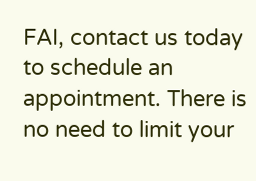FAI, contact us today to schedule an appointment. There is no need to limit your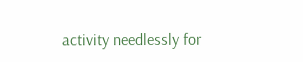activity needlessly for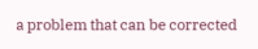a problem that can be corrected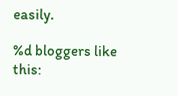easily.

%d bloggers like this: